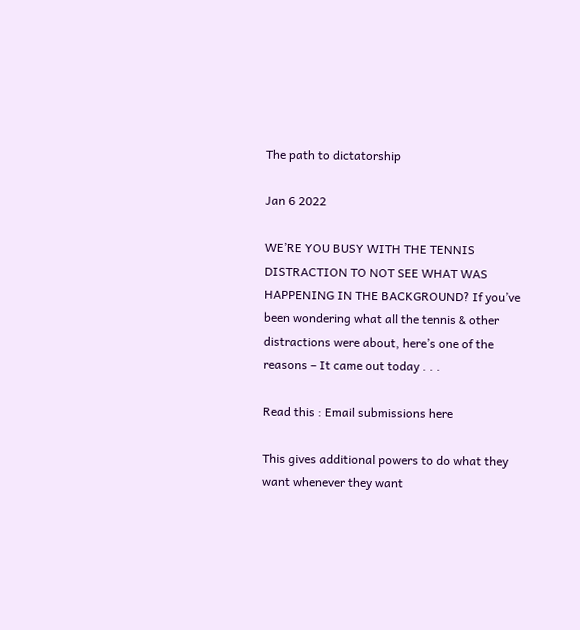The path to dictatorship

Jan 6 2022

WE’RE YOU BUSY WITH THE TENNIS DISTRACTION TO NOT SEE WHAT WAS HAPPENING IN THE BACKGROUND? If you’ve been wondering what all the tennis & other distractions were about, here’s one of the reasons – It came out today . . .

Read this : Email submissions here

This gives additional powers to do what they want whenever they want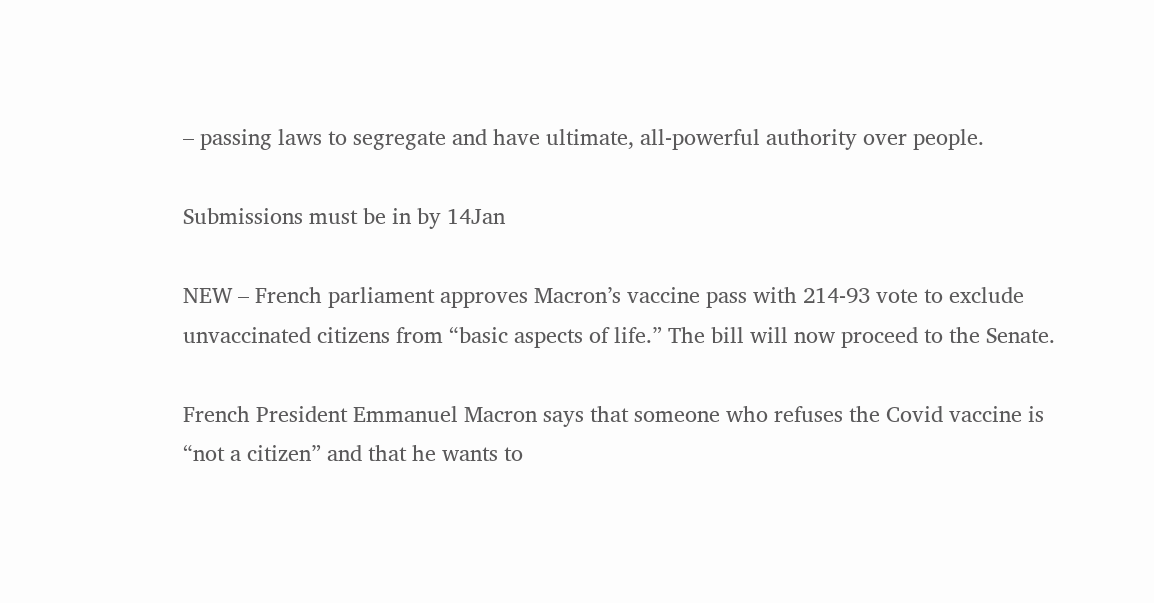– passing laws to segregate and have ultimate, all-powerful authority over people.

Submissions must be in by 14Jan

NEW – French parliament approves Macron’s vaccine pass with 214-93 vote to exclude unvaccinated citizens from “basic aspects of life.” The bill will now proceed to the Senate.

French President Emmanuel Macron says that someone who refuses the Covid vaccine is “not a citizen” and that he wants to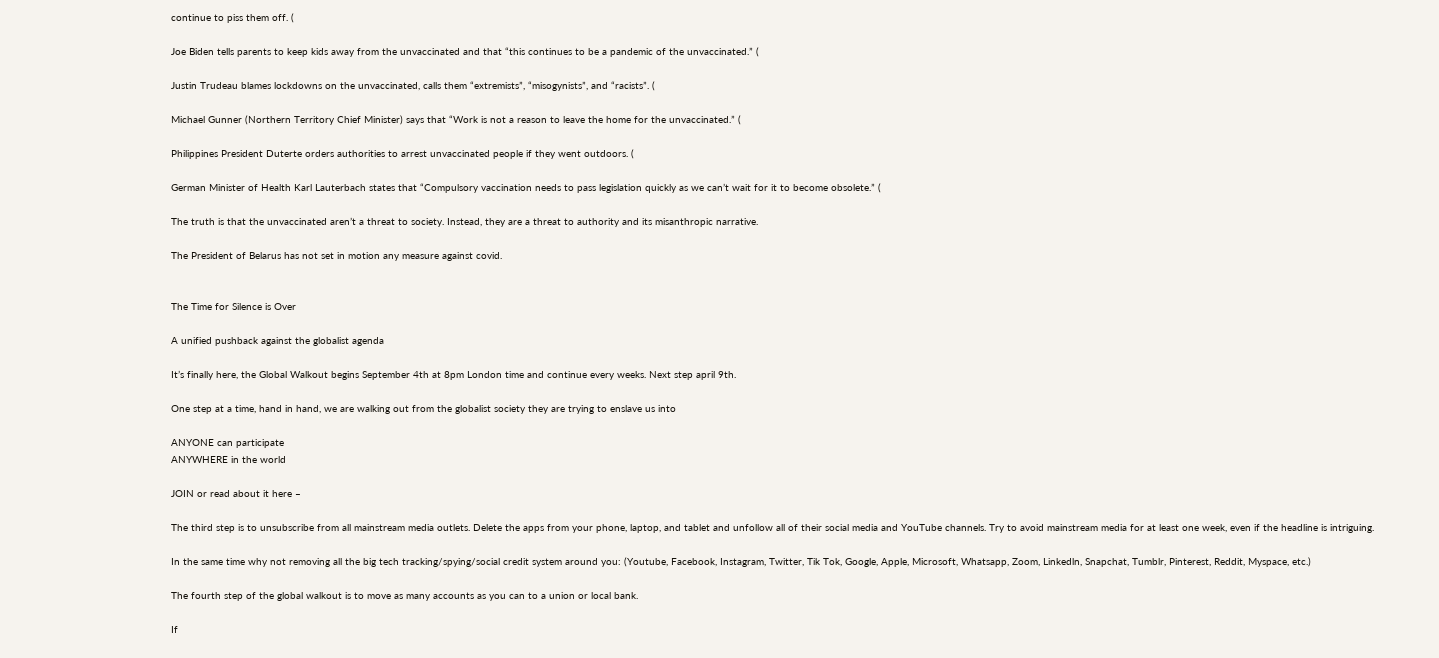continue to piss them off. (

Joe Biden tells parents to keep kids away from the unvaccinated and that “this continues to be a pandemic of the unvaccinated.” (

Justin Trudeau blames lockdowns on the unvaccinated, calls them “extremists”, “misogynists”, and “racists”. (

Michael Gunner (Northern Territory Chief Minister) says that “Work is not a reason to leave the home for the unvaccinated.” (

Philippines President Duterte orders authorities to arrest unvaccinated people if they went outdoors. (

German Minister of Health Karl Lauterbach states that “Compulsory vaccination needs to pass legislation quickly as we can’t wait for it to become obsolete.” (

The truth is that the unvaccinated aren’t a threat to society. Instead, they are a threat to authority and its misanthropic narrative.

The President of Belarus has not set in motion any measure against covid.


The Time for Silence is Over

A unified pushback against the globalist agenda

It’s finally here, the Global Walkout begins September 4th at 8pm London time and continue every weeks. Next step april 9th.

One step at a time, hand in hand, we are walking out from the globalist society they are trying to enslave us into

ANYONE can participate
ANYWHERE in the world

JOIN or read about it here –

The third step is to unsubscribe from all mainstream media outlets. Delete the apps from your phone, laptop, and tablet and unfollow all of their social media and YouTube channels. Try to avoid mainstream media for at least one week, even if the headline is intriguing.

In the same time why not removing all the big tech tracking/spying/social credit system around you: (Youtube, Facebook, Instagram, Twitter, Tik Tok, Google, Apple, Microsoft, Whatsapp, Zoom, Linkedln, Snapchat, Tumblr, Pinterest, Reddit, Myspace, etc.)

The fourth step of the global walkout is to move as many accounts as you can to a union or local bank.

If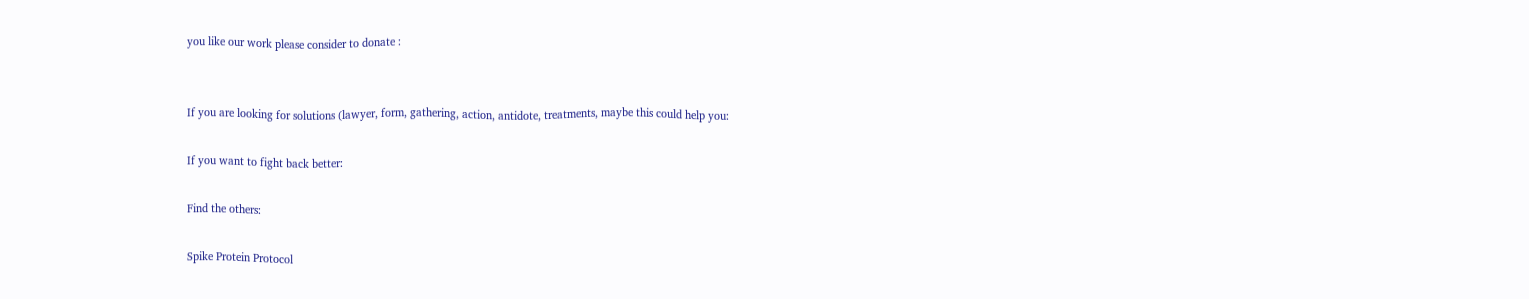you like our work please consider to donate :


If you are looking for solutions (lawyer, form, gathering, action, antidote, treatments, maybe this could help you:

If you want to fight back better:

Find the others:

Spike Protein Protocol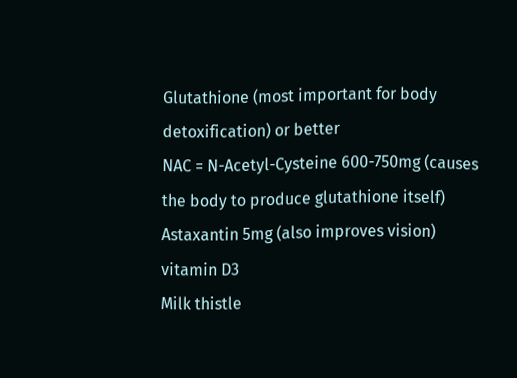Glutathione (most important for body detoxification) or better
NAC = N-Acetyl-Cysteine 600-750mg (causes the body to produce glutathione itself)
Astaxantin 5mg (also improves vision)
vitamin D3
Milk thistle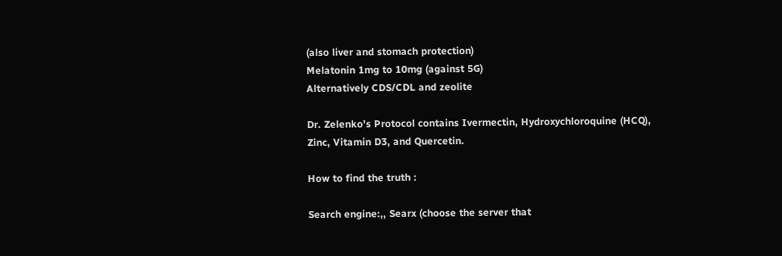(also liver and stomach protection)
Melatonin 1mg to 10mg (against 5G)
Alternatively CDS/CDL and zeolite

Dr. Zelenko’s Protocol contains Ivermectin, Hydroxychloroquine (HCQ), Zinc, Vitamin D3, and Quercetin.

How to find the truth :

Search engine:,, Searx (choose the server that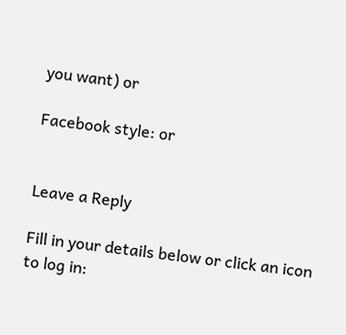you want) or

Facebook style: or


Leave a Reply

Fill in your details below or click an icon to log in: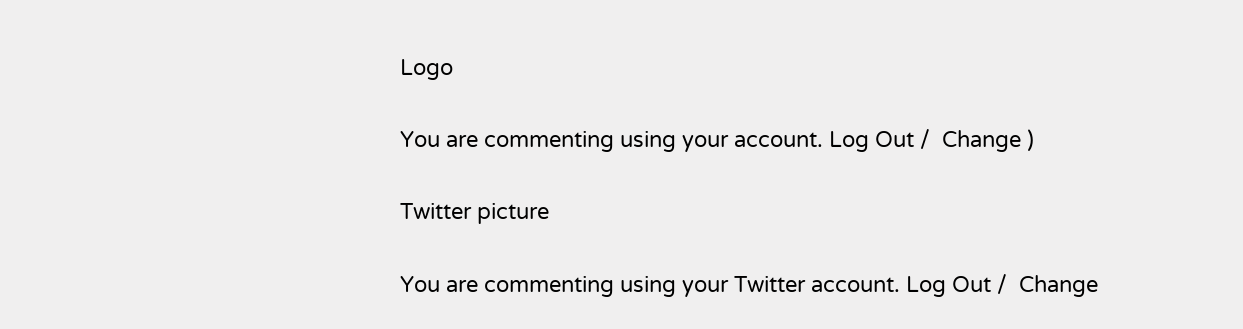Logo

You are commenting using your account. Log Out /  Change )

Twitter picture

You are commenting using your Twitter account. Log Out /  Change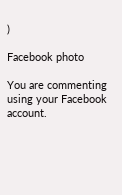)

Facebook photo

You are commenting using your Facebook account.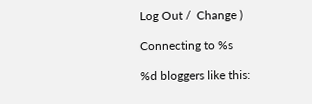Log Out /  Change )

Connecting to %s

%d bloggers like this: